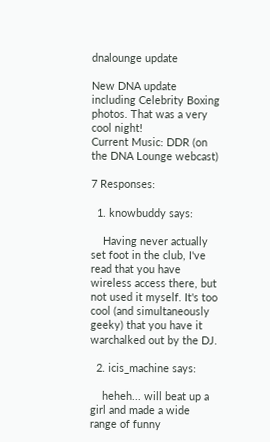dnalounge update

New DNA update including Celebrity Boxing photos. That was a very cool night!
Current Music: DDR (on the DNA Lounge webcast)

7 Responses:

  1. knowbuddy says:

    Having never actually set foot in the club, I've read that you have wireless access there, but not used it myself. It's too cool (and simultaneously geeky) that you have it warchalked out by the DJ.

  2. icis_machine says:

    heheh... will beat up a girl and made a wide range of funny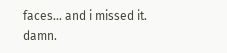faces... and i missed it. damn.